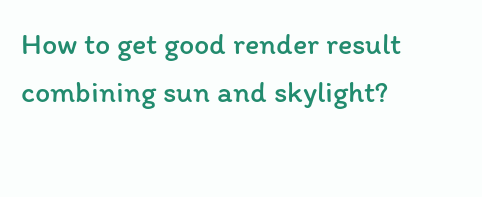How to get good render result combining sun and skylight?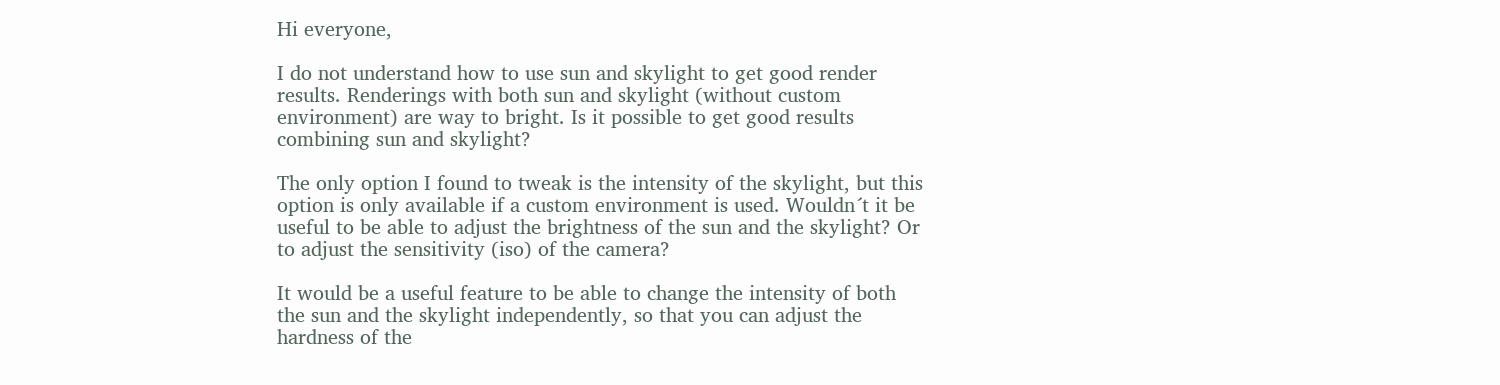Hi everyone,

I do not understand how to use sun and skylight to get good render results. Renderings with both sun and skylight (without custom environment) are way to bright. Is it possible to get good results combining sun and skylight?

The only option I found to tweak is the intensity of the skylight, but this option is only available if a custom environment is used. Wouldn´t it be useful to be able to adjust the brightness of the sun and the skylight? Or to adjust the sensitivity (iso) of the camera?

It would be a useful feature to be able to change the intensity of both the sun and the skylight independently, so that you can adjust the hardness of the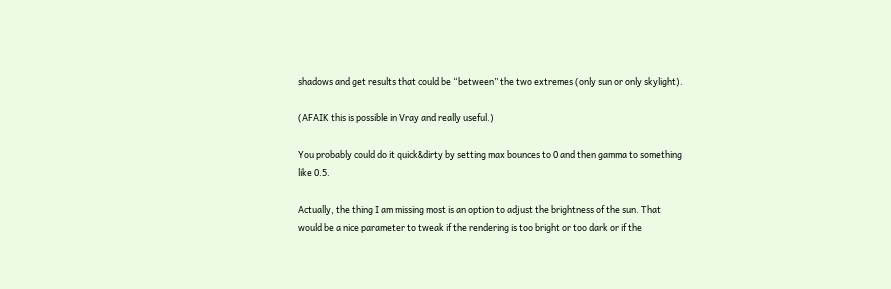shadows and get results that could be “between” the two extremes (only sun or only skylight).

(AFAIK this is possible in Vray and really useful.)

You probably could do it quick&dirty by setting max bounces to 0 and then gamma to something like 0.5.

Actually, the thing I am missing most is an option to adjust the brightness of the sun. That would be a nice parameter to tweak if the rendering is too bright or too dark or if the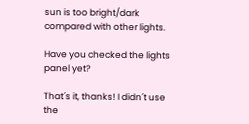sun is too bright/dark compared with other lights.

Have you checked the lights panel yet?

That´s it, thanks! I didn´t use the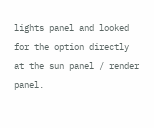lights panel and looked for the option directly at the sun panel / render panel.